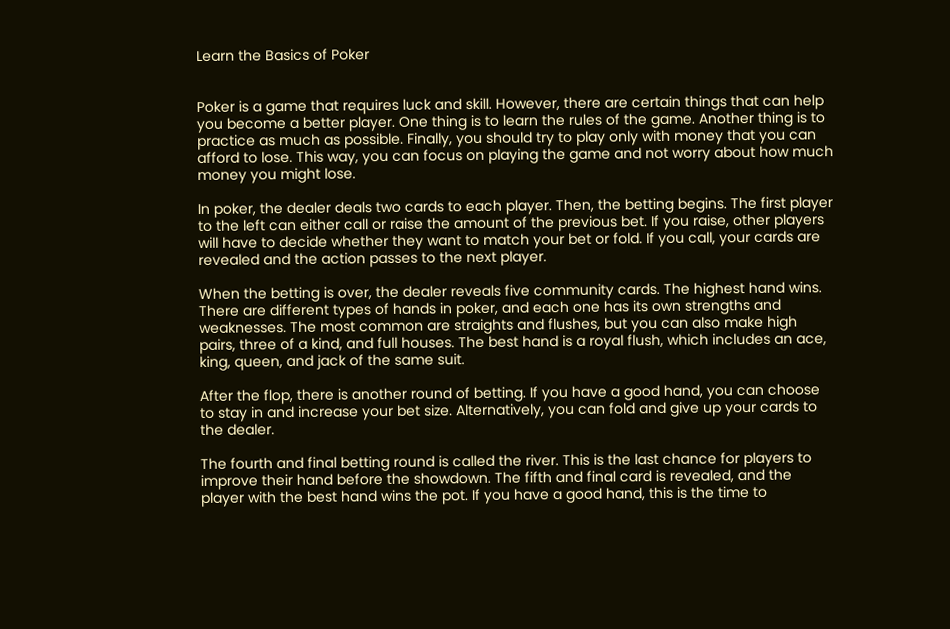Learn the Basics of Poker


Poker is a game that requires luck and skill. However, there are certain things that can help you become a better player. One thing is to learn the rules of the game. Another thing is to practice as much as possible. Finally, you should try to play only with money that you can afford to lose. This way, you can focus on playing the game and not worry about how much money you might lose.

In poker, the dealer deals two cards to each player. Then, the betting begins. The first player to the left can either call or raise the amount of the previous bet. If you raise, other players will have to decide whether they want to match your bet or fold. If you call, your cards are revealed and the action passes to the next player.

When the betting is over, the dealer reveals five community cards. The highest hand wins. There are different types of hands in poker, and each one has its own strengths and weaknesses. The most common are straights and flushes, but you can also make high pairs, three of a kind, and full houses. The best hand is a royal flush, which includes an ace, king, queen, and jack of the same suit.

After the flop, there is another round of betting. If you have a good hand, you can choose to stay in and increase your bet size. Alternatively, you can fold and give up your cards to the dealer.

The fourth and final betting round is called the river. This is the last chance for players to improve their hand before the showdown. The fifth and final card is revealed, and the player with the best hand wins the pot. If you have a good hand, this is the time to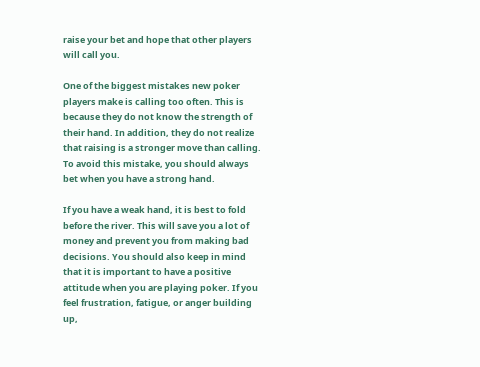raise your bet and hope that other players will call you.

One of the biggest mistakes new poker players make is calling too often. This is because they do not know the strength of their hand. In addition, they do not realize that raising is a stronger move than calling. To avoid this mistake, you should always bet when you have a strong hand.

If you have a weak hand, it is best to fold before the river. This will save you a lot of money and prevent you from making bad decisions. You should also keep in mind that it is important to have a positive attitude when you are playing poker. If you feel frustration, fatigue, or anger building up,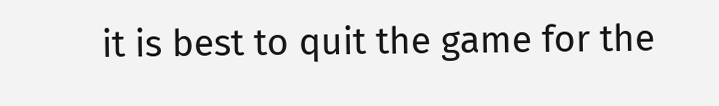it is best to quit the game for the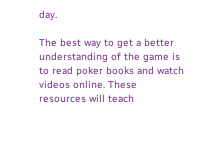day.

The best way to get a better understanding of the game is to read poker books and watch videos online. These resources will teach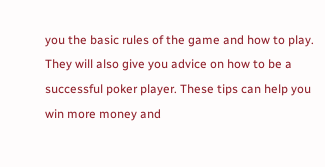you the basic rules of the game and how to play. They will also give you advice on how to be a successful poker player. These tips can help you win more money and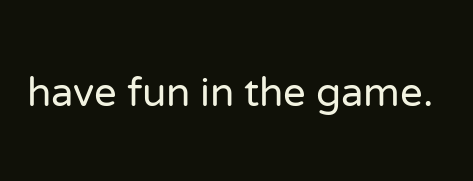have fun in the game.